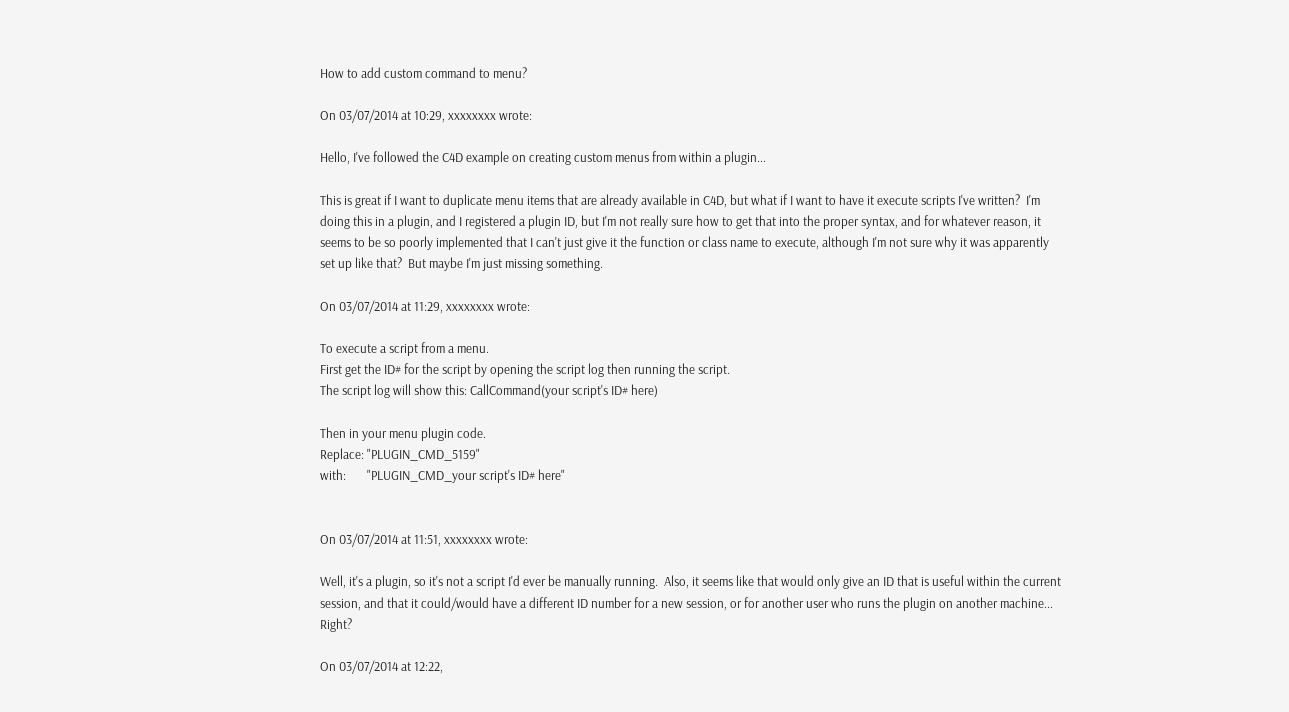How to add custom command to menu?

On 03/07/2014 at 10:29, xxxxxxxx wrote:

Hello, I've followed the C4D example on creating custom menus from within a plugin...

This is great if I want to duplicate menu items that are already available in C4D, but what if I want to have it execute scripts I've written?  I'm doing this in a plugin, and I registered a plugin ID, but I'm not really sure how to get that into the proper syntax, and for whatever reason, it seems to be so poorly implemented that I can't just give it the function or class name to execute, although I'm not sure why it was apparently set up like that?  But maybe I'm just missing something.

On 03/07/2014 at 11:29, xxxxxxxx wrote:

To execute a script from a menu.
First get the ID# for the script by opening the script log then running the script.
The script log will show this: CallCommand(your script's ID# here)

Then in your menu plugin code.
Replace: "PLUGIN_CMD_5159"
with:       "PLUGIN_CMD_your script's ID# here"


On 03/07/2014 at 11:51, xxxxxxxx wrote:

Well, it's a plugin, so it's not a script I'd ever be manually running.  Also, it seems like that would only give an ID that is useful within the current session, and that it could/would have a different ID number for a new session, or for another user who runs the plugin on another machine...  Right?

On 03/07/2014 at 12:22,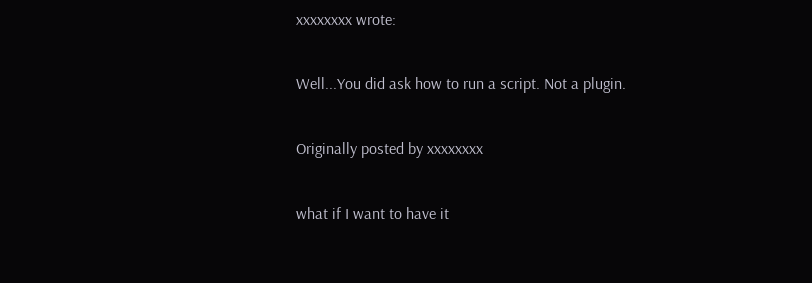xxxxxxxx wrote:

Well...You did ask how to run a script. Not a plugin.

Originally posted by xxxxxxxx

what if I want to have it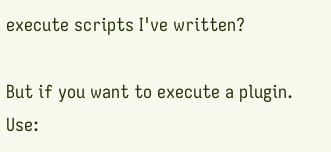execute scripts I've written?

But if you want to execute a plugin.
Use: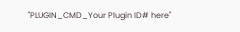"PLUGIN_CMD_Your Plugin ID# here"